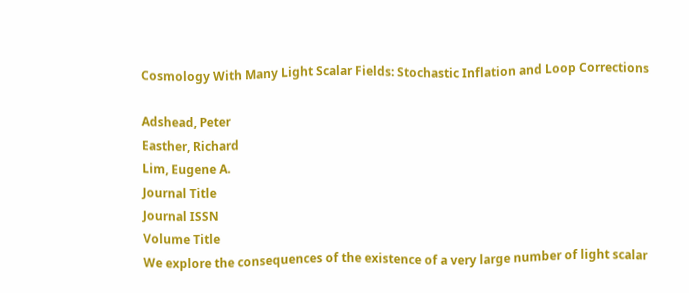Cosmology With Many Light Scalar Fields: Stochastic Inflation and Loop Corrections

Adshead, Peter
Easther, Richard
Lim, Eugene A.
Journal Title
Journal ISSN
Volume Title
We explore the consequences of the existence of a very large number of light scalar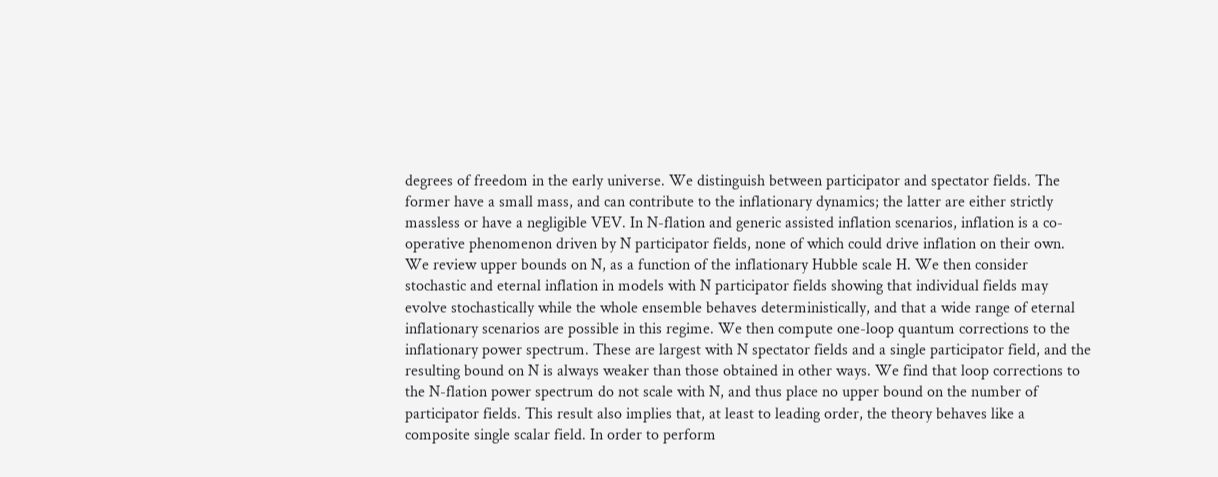degrees of freedom in the early universe. We distinguish between participator and spectator fields. The former have a small mass, and can contribute to the inflationary dynamics; the latter are either strictly massless or have a negligible VEV. In N-flation and generic assisted inflation scenarios, inflation is a co-operative phenomenon driven by N participator fields, none of which could drive inflation on their own. We review upper bounds on N, as a function of the inflationary Hubble scale H. We then consider stochastic and eternal inflation in models with N participator fields showing that individual fields may evolve stochastically while the whole ensemble behaves deterministically, and that a wide range of eternal inflationary scenarios are possible in this regime. We then compute one-loop quantum corrections to the inflationary power spectrum. These are largest with N spectator fields and a single participator field, and the resulting bound on N is always weaker than those obtained in other ways. We find that loop corrections to the N-flation power spectrum do not scale with N, and thus place no upper bound on the number of participator fields. This result also implies that, at least to leading order, the theory behaves like a composite single scalar field. In order to perform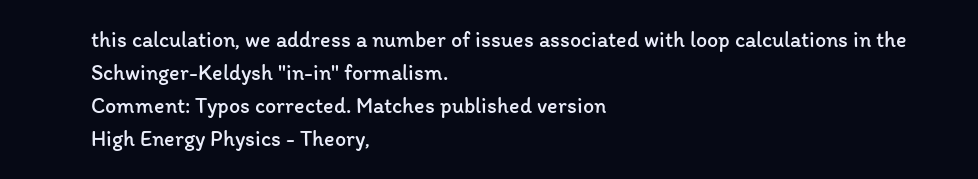this calculation, we address a number of issues associated with loop calculations in the Schwinger-Keldysh "in-in" formalism.
Comment: Typos corrected. Matches published version
High Energy Physics - Theory,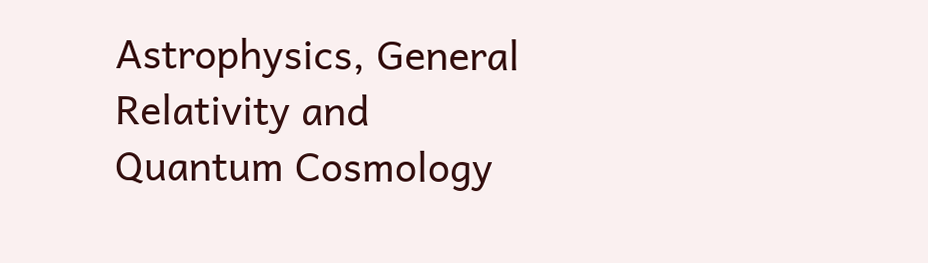Astrophysics, General Relativity and Quantum Cosmology